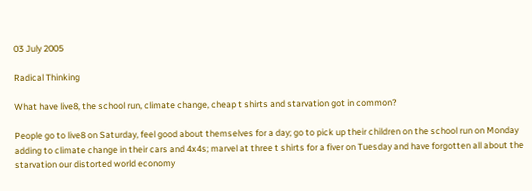03 July 2005

Radical Thinking

What have live8, the school run, climate change, cheap t shirts and starvation got in common?

People go to live8 on Saturday, feel good about themselves for a day; go to pick up their children on the school run on Monday adding to climate change in their cars and 4x4s; marvel at three t shirts for a fiver on Tuesday and have forgotten all about the starvation our distorted world economy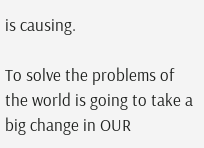is causing.

To solve the problems of the world is going to take a big change in OUR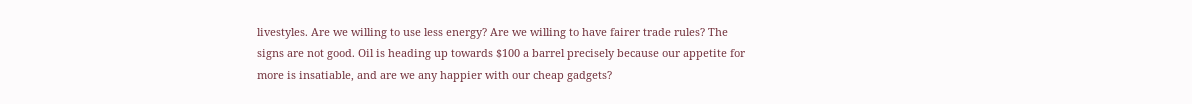livestyles. Are we willing to use less energy? Are we willing to have fairer trade rules? The signs are not good. Oil is heading up towards $100 a barrel precisely because our appetite for more is insatiable, and are we any happier with our cheap gadgets?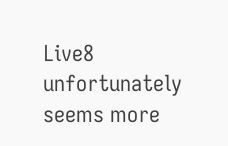Live8 unfortunately seems more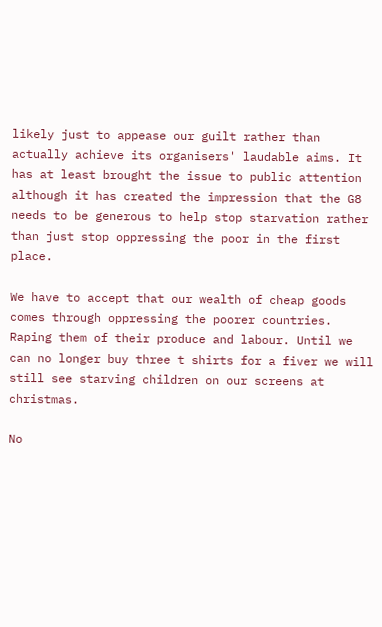likely just to appease our guilt rather than actually achieve its organisers' laudable aims. It has at least brought the issue to public attention although it has created the impression that the G8 needs to be generous to help stop starvation rather than just stop oppressing the poor in the first place.

We have to accept that our wealth of cheap goods comes through oppressing the poorer countries. Raping them of their produce and labour. Until we can no longer buy three t shirts for a fiver we will still see starving children on our screens at christmas.

No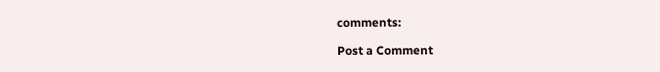comments:

Post a Comment